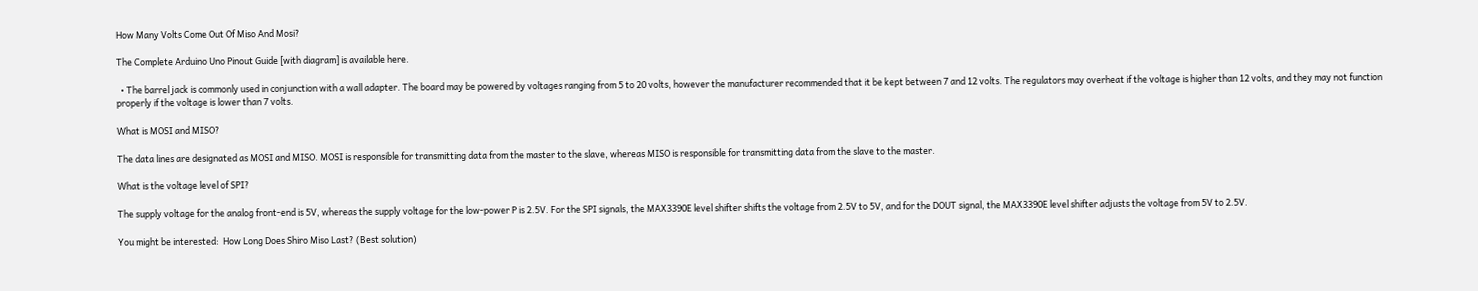How Many Volts Come Out Of Miso And Mosi?

The Complete Arduino Uno Pinout Guide [with diagram] is available here.

  • The barrel jack is commonly used in conjunction with a wall adapter. The board may be powered by voltages ranging from 5 to 20 volts, however the manufacturer recommended that it be kept between 7 and 12 volts. The regulators may overheat if the voltage is higher than 12 volts, and they may not function properly if the voltage is lower than 7 volts.

What is MOSI and MISO?

The data lines are designated as MOSI and MISO. MOSI is responsible for transmitting data from the master to the slave, whereas MISO is responsible for transmitting data from the slave to the master.

What is the voltage level of SPI?

The supply voltage for the analog front-end is 5V, whereas the supply voltage for the low-power P is 2.5V. For the SPI signals, the MAX3390E level shifter shifts the voltage from 2.5V to 5V, and for the DOUT signal, the MAX3390E level shifter adjusts the voltage from 5V to 2.5V.

You might be interested:  How Long Does Shiro Miso Last? (Best solution)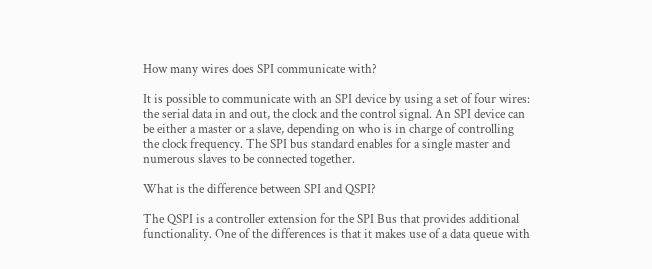How many wires does SPI communicate with?

It is possible to communicate with an SPI device by using a set of four wires: the serial data in and out, the clock and the control signal. An SPI device can be either a master or a slave, depending on who is in charge of controlling the clock frequency. The SPI bus standard enables for a single master and numerous slaves to be connected together.

What is the difference between SPI and QSPI?

The QSPI is a controller extension for the SPI Bus that provides additional functionality. One of the differences is that it makes use of a data queue with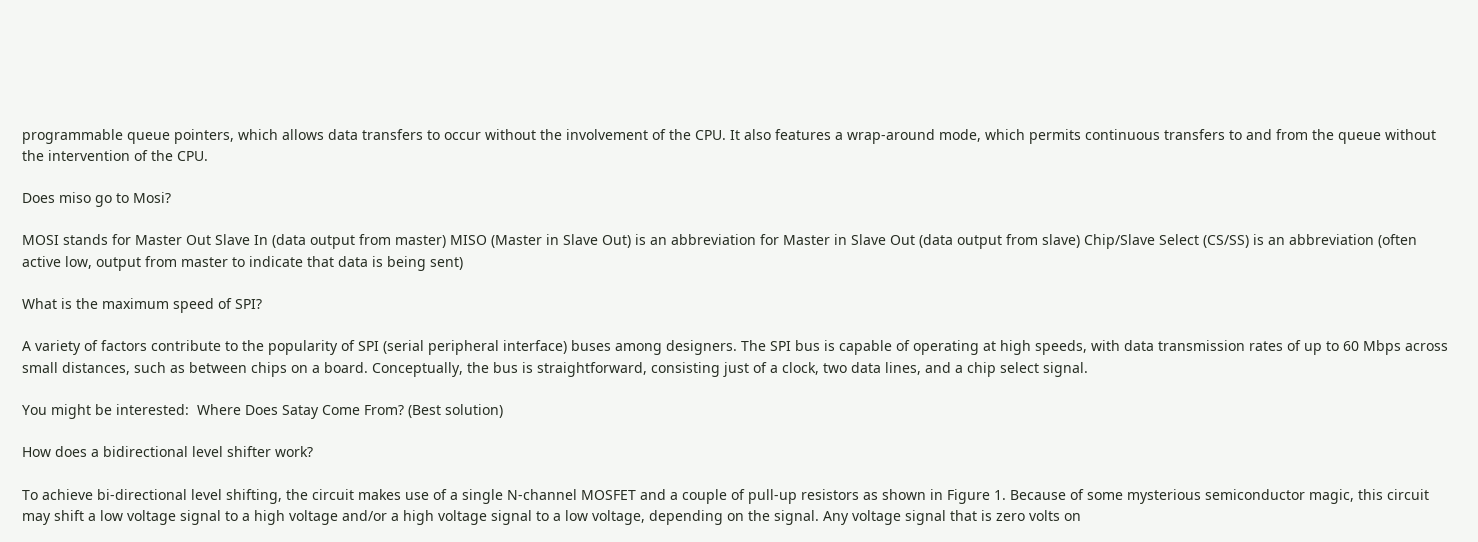programmable queue pointers, which allows data transfers to occur without the involvement of the CPU. It also features a wrap-around mode, which permits continuous transfers to and from the queue without the intervention of the CPU.

Does miso go to Mosi?

MOSI stands for Master Out Slave In (data output from master) MISO (Master in Slave Out) is an abbreviation for Master in Slave Out (data output from slave) Chip/Slave Select (CS/SS) is an abbreviation (often active low, output from master to indicate that data is being sent)

What is the maximum speed of SPI?

A variety of factors contribute to the popularity of SPI (serial peripheral interface) buses among designers. The SPI bus is capable of operating at high speeds, with data transmission rates of up to 60 Mbps across small distances, such as between chips on a board. Conceptually, the bus is straightforward, consisting just of a clock, two data lines, and a chip select signal.

You might be interested:  Where Does Satay Come From? (Best solution)

How does a bidirectional level shifter work?

To achieve bi-directional level shifting, the circuit makes use of a single N-channel MOSFET and a couple of pull-up resistors as shown in Figure 1. Because of some mysterious semiconductor magic, this circuit may shift a low voltage signal to a high voltage and/or a high voltage signal to a low voltage, depending on the signal. Any voltage signal that is zero volts on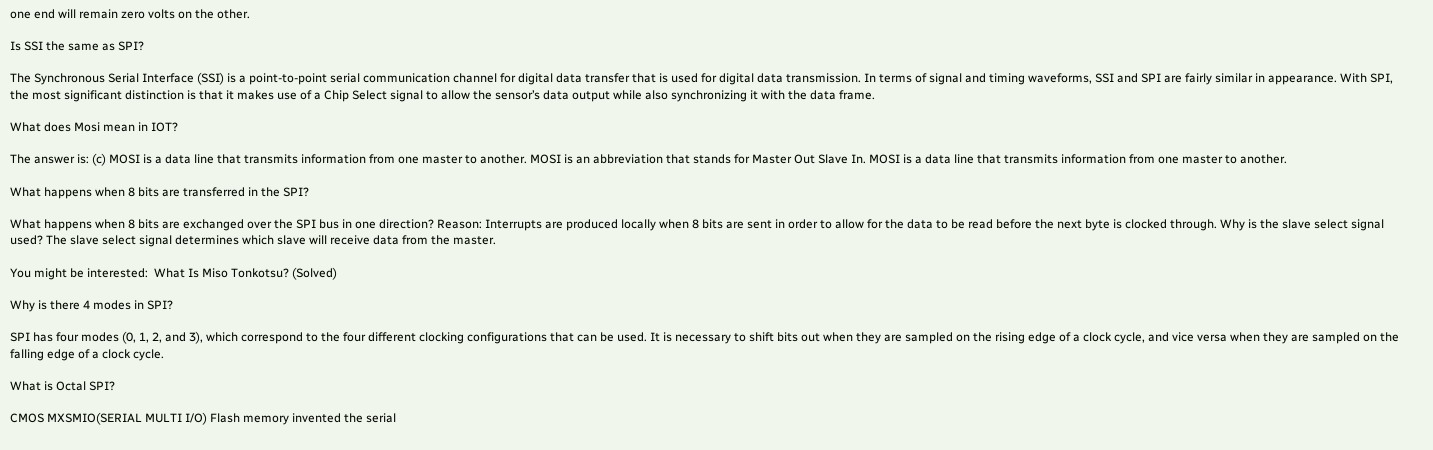one end will remain zero volts on the other.

Is SSI the same as SPI?

The Synchronous Serial Interface (SSI) is a point-to-point serial communication channel for digital data transfer that is used for digital data transmission. In terms of signal and timing waveforms, SSI and SPI are fairly similar in appearance. With SPI, the most significant distinction is that it makes use of a Chip Select signal to allow the sensor’s data output while also synchronizing it with the data frame.

What does Mosi mean in IOT?

The answer is: (c) MOSI is a data line that transmits information from one master to another. MOSI is an abbreviation that stands for Master Out Slave In. MOSI is a data line that transmits information from one master to another.

What happens when 8 bits are transferred in the SPI?

What happens when 8 bits are exchanged over the SPI bus in one direction? Reason: Interrupts are produced locally when 8 bits are sent in order to allow for the data to be read before the next byte is clocked through. Why is the slave select signal used? The slave select signal determines which slave will receive data from the master.

You might be interested:  What Is Miso Tonkotsu? (Solved)

Why is there 4 modes in SPI?

SPI has four modes (0, 1, 2, and 3), which correspond to the four different clocking configurations that can be used. It is necessary to shift bits out when they are sampled on the rising edge of a clock cycle, and vice versa when they are sampled on the falling edge of a clock cycle.

What is Octal SPI?

CMOS MXSMIO(SERIAL MULTI I/O) Flash memory invented the serial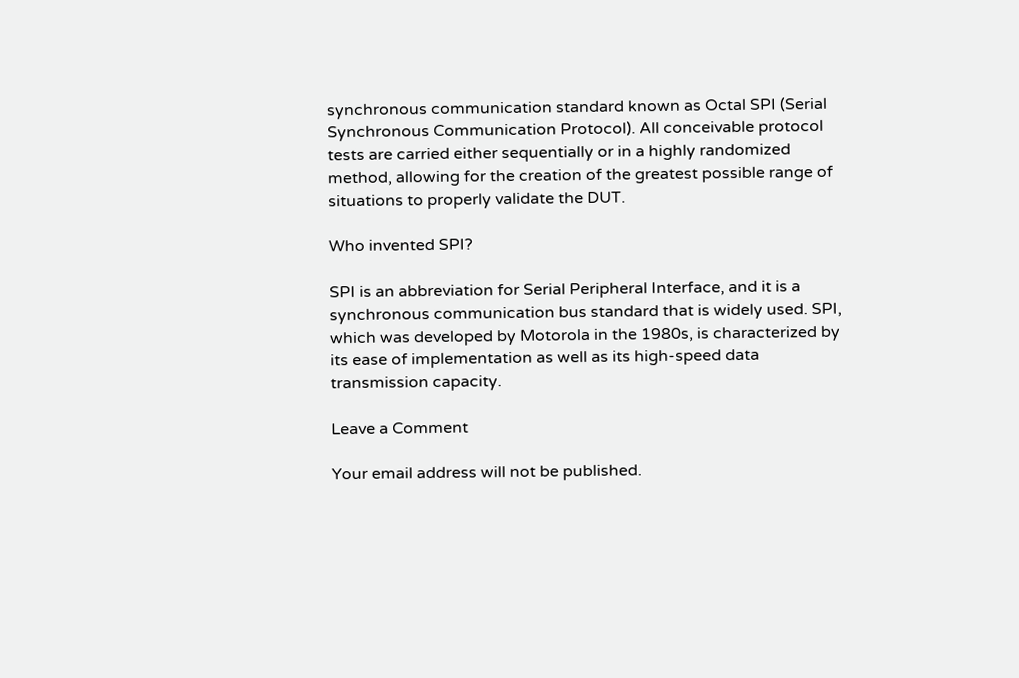synchronous communication standard known as Octal SPI (Serial Synchronous Communication Protocol). All conceivable protocol tests are carried either sequentially or in a highly randomized method, allowing for the creation of the greatest possible range of situations to properly validate the DUT.

Who invented SPI?

SPI is an abbreviation for Serial Peripheral Interface, and it is a synchronous communication bus standard that is widely used. SPI, which was developed by Motorola in the 1980s, is characterized by its ease of implementation as well as its high-speed data transmission capacity.

Leave a Comment

Your email address will not be published.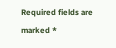Required fields are marked *